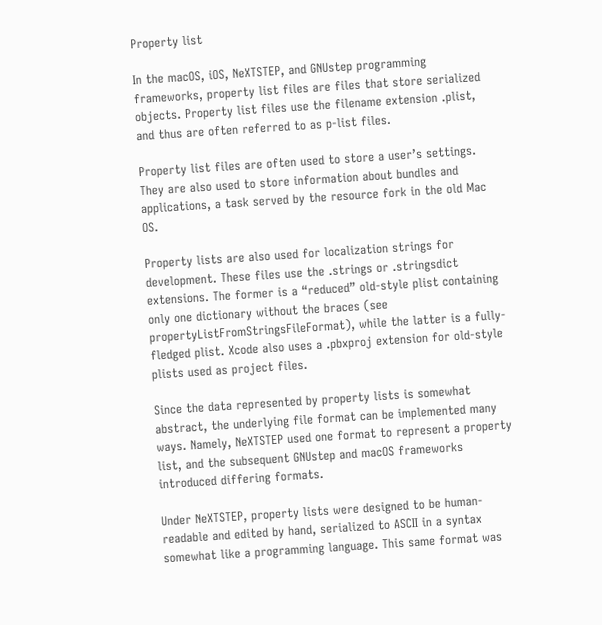Property list

In the macOS, iOS, NeXTSTEP, and GNUstep programming frameworks, property list files are files that store serialized objects. Property list files use the filename extension .plist, and thus are often referred to as p-list files.

Property list files are often used to store a user’s settings. They are also used to store information about bundles and applications, a task served by the resource fork in the old Mac OS.

Property lists are also used for localization strings for development. These files use the .strings or .stringsdict extensions. The former is a “reduced” old-style plist containing only one dictionary without the braces (see propertyListFromStringsFileFormat), while the latter is a fully-fledged plist. Xcode also uses a .pbxproj extension for old-style plists used as project files.

Since the data represented by property lists is somewhat abstract, the underlying file format can be implemented many ways. Namely, NeXTSTEP used one format to represent a property list, and the subsequent GNUstep and macOS frameworks introduced differing formats.

Under NeXTSTEP, property lists were designed to be human-readable and edited by hand, serialized to ASCII in a syntax somewhat like a programming language. This same format was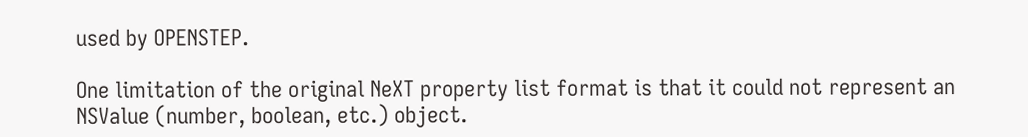used by OPENSTEP.

One limitation of the original NeXT property list format is that it could not represent an NSValue (number, boolean, etc.) object.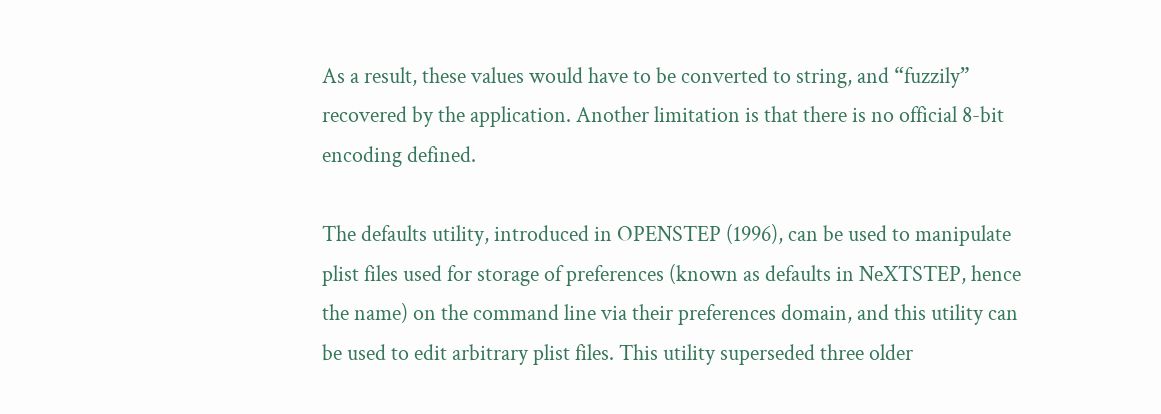As a result, these values would have to be converted to string, and “fuzzily” recovered by the application. Another limitation is that there is no official 8-bit encoding defined.

The defaults utility, introduced in OPENSTEP (1996), can be used to manipulate plist files used for storage of preferences (known as defaults in NeXTSTEP, hence the name) on the command line via their preferences domain, and this utility can be used to edit arbitrary plist files. This utility superseded three older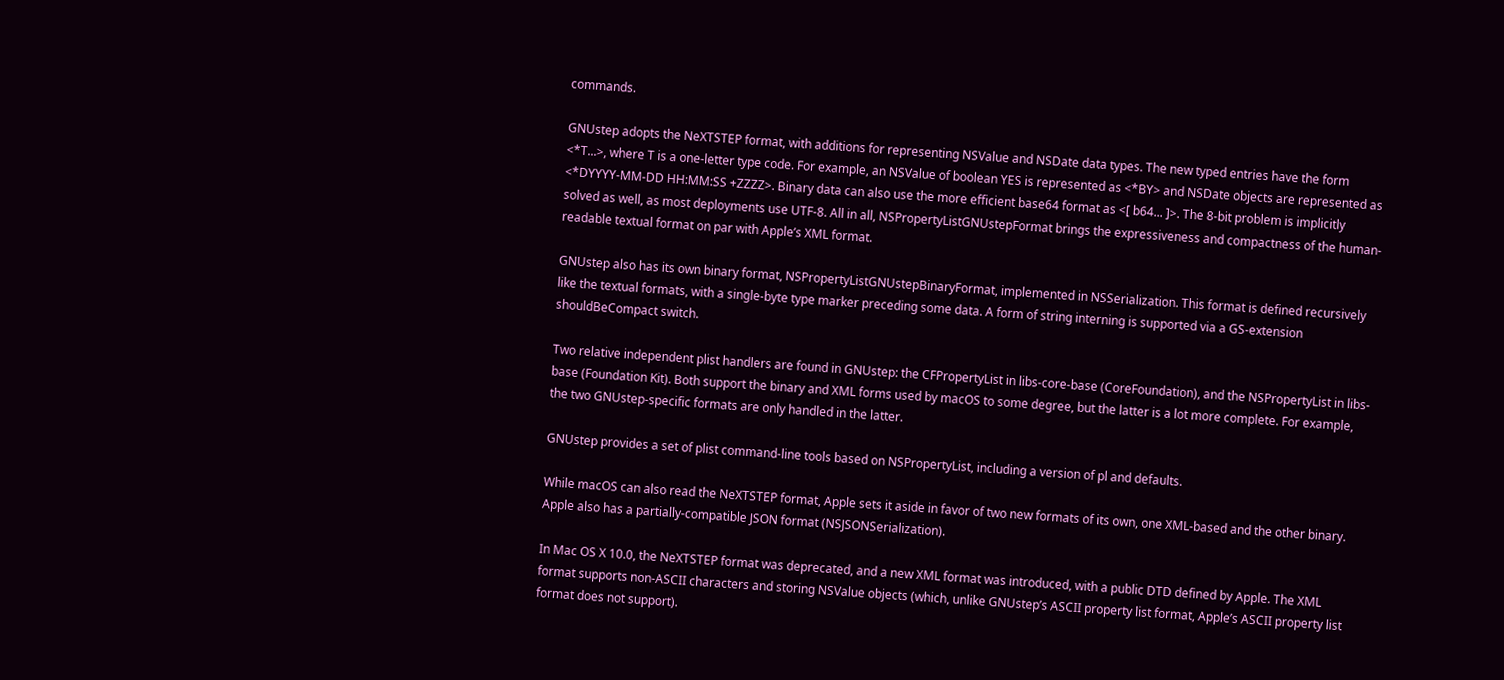commands.

GNUstep adopts the NeXTSTEP format, with additions for representing NSValue and NSDate data types. The new typed entries have the form <*T...>, where T is a one-letter type code. For example, an NSValue of boolean YES is represented as <*BY> and NSDate objects are represented as <*DYYYY-MM-DD HH:MM:SS +ZZZZ>. Binary data can also use the more efficient base64 format as <[ b64... ]>. The 8-bit problem is implicitly solved as well, as most deployments use UTF-8. All in all, NSPropertyListGNUstepFormat brings the expressiveness and compactness of the human-readable textual format on par with Apple’s XML format.

GNUstep also has its own binary format, NSPropertyListGNUstepBinaryFormat, implemented in NSSerialization. This format is defined recursively like the textual formats, with a single-byte type marker preceding some data. A form of string interning is supported via a GS-extension shouldBeCompact switch.

Two relative independent plist handlers are found in GNUstep: the CFPropertyList in libs-core-base (CoreFoundation), and the NSPropertyList in libs-base (Foundation Kit). Both support the binary and XML forms used by macOS to some degree, but the latter is a lot more complete. For example, the two GNUstep-specific formats are only handled in the latter.

GNUstep provides a set of plist command-line tools based on NSPropertyList, including a version of pl and defaults.

While macOS can also read the NeXTSTEP format, Apple sets it aside in favor of two new formats of its own, one XML-based and the other binary. Apple also has a partially-compatible JSON format (NSJSONSerialization).

In Mac OS X 10.0, the NeXTSTEP format was deprecated, and a new XML format was introduced, with a public DTD defined by Apple. The XML format supports non-ASCII characters and storing NSValue objects (which, unlike GNUstep’s ASCII property list format, Apple’s ASCII property list format does not support).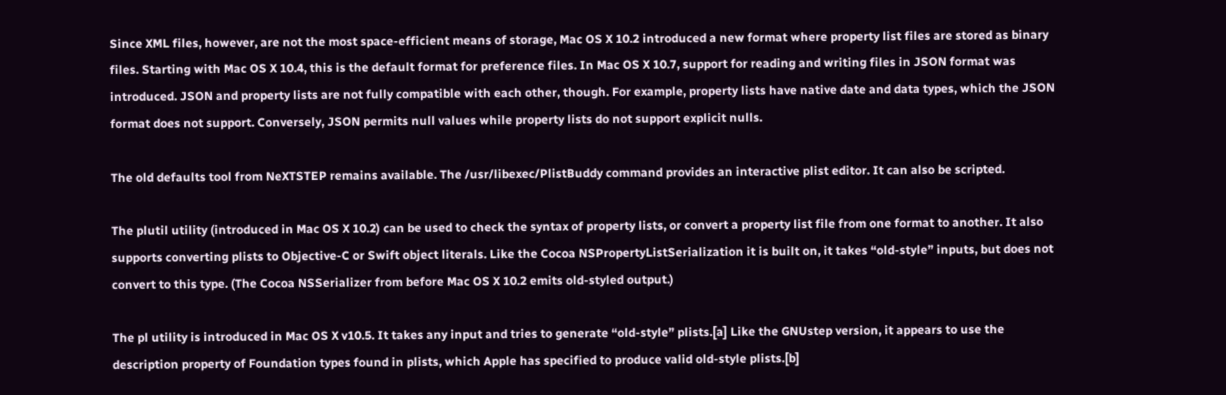Since XML files, however, are not the most space-efficient means of storage, Mac OS X 10.2 introduced a new format where property list files are stored as binary files. Starting with Mac OS X 10.4, this is the default format for preference files. In Mac OS X 10.7, support for reading and writing files in JSON format was introduced. JSON and property lists are not fully compatible with each other, though. For example, property lists have native date and data types, which the JSON format does not support. Conversely, JSON permits null values while property lists do not support explicit nulls.

The old defaults tool from NeXTSTEP remains available. The /usr/libexec/PlistBuddy command provides an interactive plist editor. It can also be scripted.

The plutil utility (introduced in Mac OS X 10.2) can be used to check the syntax of property lists, or convert a property list file from one format to another. It also supports converting plists to Objective-C or Swift object literals. Like the Cocoa NSPropertyListSerialization it is built on, it takes “old-style” inputs, but does not convert to this type. (The Cocoa NSSerializer from before Mac OS X 10.2 emits old-styled output.)

The pl utility is introduced in Mac OS X v10.5. It takes any input and tries to generate “old-style” plists.[a] Like the GNUstep version, it appears to use the description property of Foundation types found in plists, which Apple has specified to produce valid old-style plists.[b]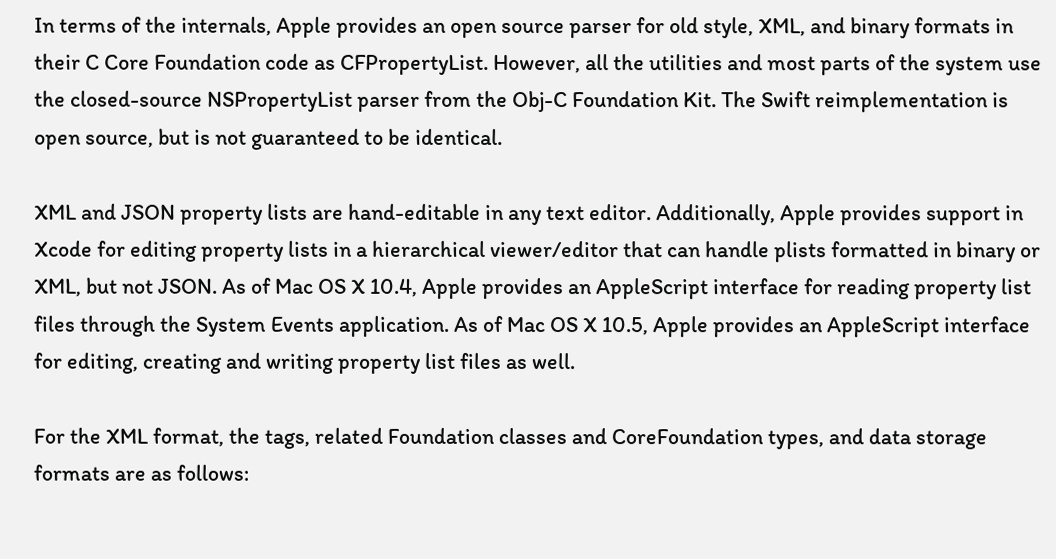In terms of the internals, Apple provides an open source parser for old style, XML, and binary formats in their C Core Foundation code as CFPropertyList. However, all the utilities and most parts of the system use the closed-source NSPropertyList parser from the Obj-C Foundation Kit. The Swift reimplementation is open source, but is not guaranteed to be identical.

XML and JSON property lists are hand-editable in any text editor. Additionally, Apple provides support in Xcode for editing property lists in a hierarchical viewer/editor that can handle plists formatted in binary or XML, but not JSON. As of Mac OS X 10.4, Apple provides an AppleScript interface for reading property list files through the System Events application. As of Mac OS X 10.5, Apple provides an AppleScript interface for editing, creating and writing property list files as well.

For the XML format, the tags, related Foundation classes and CoreFoundation types, and data storage formats are as follows: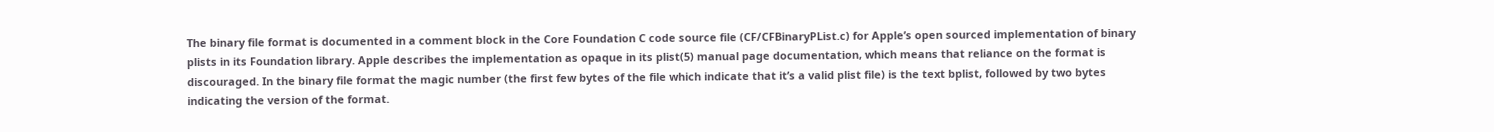The binary file format is documented in a comment block in the Core Foundation C code source file (CF/CFBinaryPList.c) for Apple’s open sourced implementation of binary plists in its Foundation library. Apple describes the implementation as opaque in its plist(5) manual page documentation, which means that reliance on the format is discouraged. In the binary file format the magic number (the first few bytes of the file which indicate that it’s a valid plist file) is the text bplist, followed by two bytes indicating the version of the format.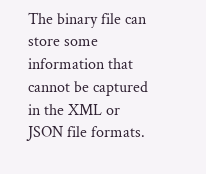The binary file can store some information that cannot be captured in the XML or JSON file formats.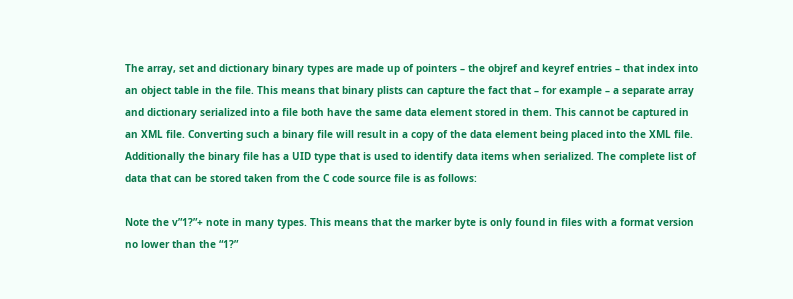The array, set and dictionary binary types are made up of pointers – the objref and keyref entries – that index into an object table in the file. This means that binary plists can capture the fact that – for example – a separate array and dictionary serialized into a file both have the same data element stored in them. This cannot be captured in an XML file. Converting such a binary file will result in a copy of the data element being placed into the XML file. Additionally the binary file has a UID type that is used to identify data items when serialized. The complete list of data that can be stored taken from the C code source file is as follows:

Note the v”1?”+ note in many types. This means that the marker byte is only found in files with a format version no lower than the “1?”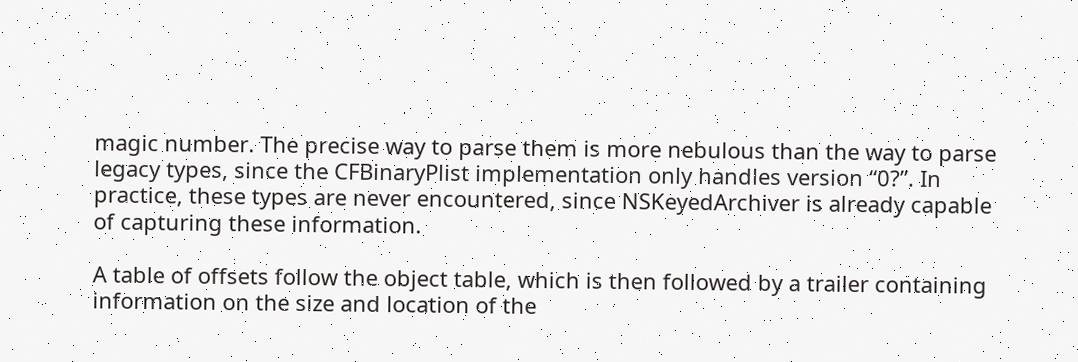magic number. The precise way to parse them is more nebulous than the way to parse legacy types, since the CFBinaryPlist implementation only handles version “0?”. In practice, these types are never encountered, since NSKeyedArchiver is already capable of capturing these information.

A table of offsets follow the object table, which is then followed by a trailer containing information on the size and location of the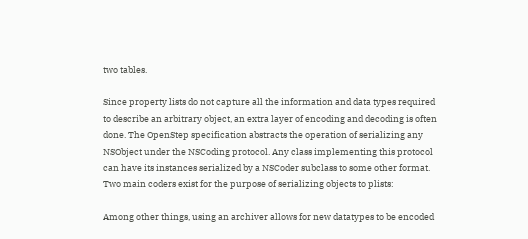two tables.

Since property lists do not capture all the information and data types required to describe an arbitrary object, an extra layer of encoding and decoding is often done. The OpenStep specification abstracts the operation of serializing any NSObject under the NSCoding protocol. Any class implementing this protocol can have its instances serialized by a NSCoder subclass to some other format. Two main coders exist for the purpose of serializing objects to plists:

Among other things, using an archiver allows for new datatypes to be encoded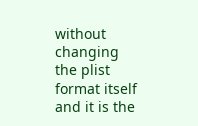without changing the plist format itself and it is the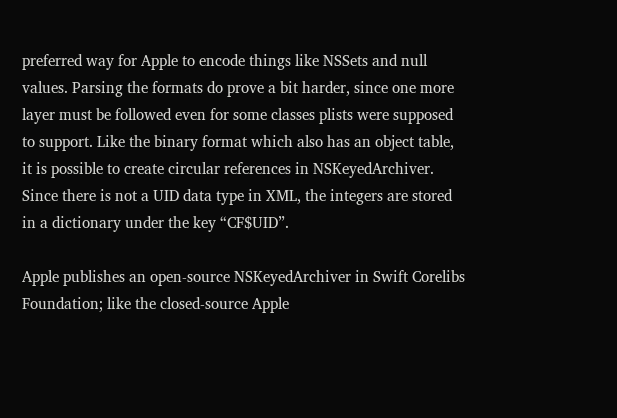preferred way for Apple to encode things like NSSets and null values. Parsing the formats do prove a bit harder, since one more layer must be followed even for some classes plists were supposed to support. Like the binary format which also has an object table, it is possible to create circular references in NSKeyedArchiver. Since there is not a UID data type in XML, the integers are stored in a dictionary under the key “CF$UID”.

Apple publishes an open-source NSKeyedArchiver in Swift Corelibs Foundation; like the closed-source Apple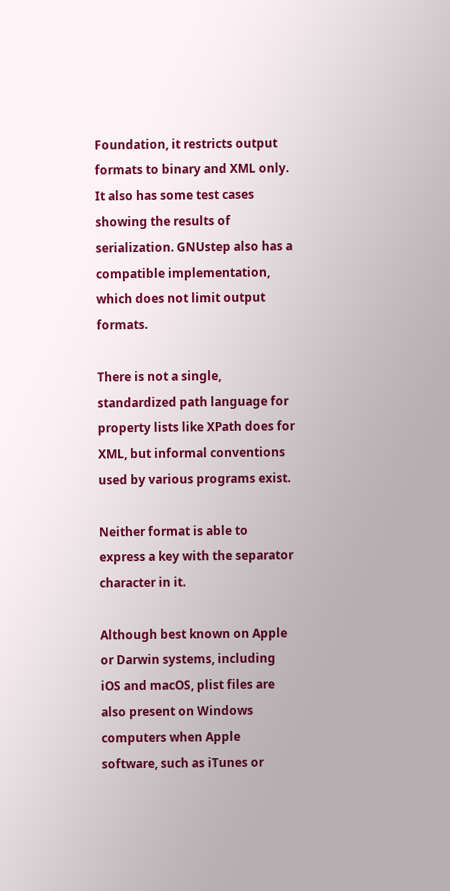Foundation, it restricts output formats to binary and XML only. It also has some test cases showing the results of serialization. GNUstep also has a compatible implementation, which does not limit output formats.

There is not a single, standardized path language for property lists like XPath does for XML, but informal conventions used by various programs exist.

Neither format is able to express a key with the separator character in it.

Although best known on Apple or Darwin systems, including iOS and macOS, plist files are also present on Windows computers when Apple software, such as iTunes or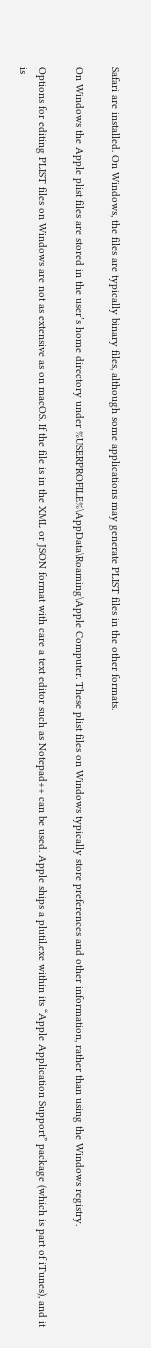Safari are installed. On Windows, the files are typically binary files, although some applications may generate PLIST files in the other formats.

On Windows the Apple plist files are stored in the user’s home directory under %USERPROFILE%\AppData\Roaming\Apple Computer. These plist files on Windows typically store preferences and other information, rather than using the Windows registry.

Options for editing PLIST files on Windows are not as extensive as on macOS. If the file is in the XML or JSON format with care a text editor such as Notepad++ can be used. Apple ships a plutil.exe within its “Apple Application Support” package (which is part of iTunes), and it is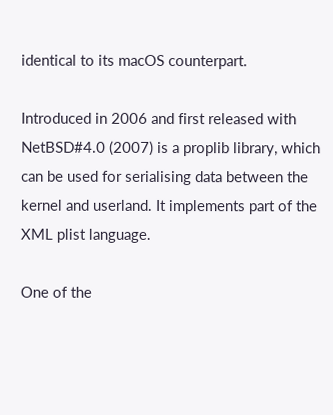identical to its macOS counterpart.

Introduced in 2006 and first released with NetBSD#4.0 (2007) is a proplib library, which can be used for serialising data between the kernel and userland. It implements part of the XML plist language.

One of the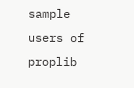sample users of proplib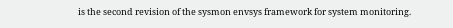is the second revision of the sysmon envsys framework for system monitoring.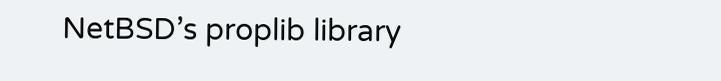NetBSD’s proplib library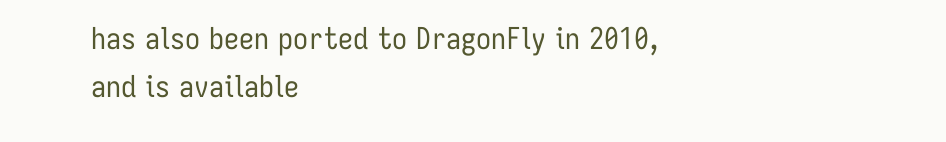has also been ported to DragonFly in 2010, and is available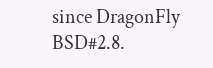since DragonFly BSD#2.8.